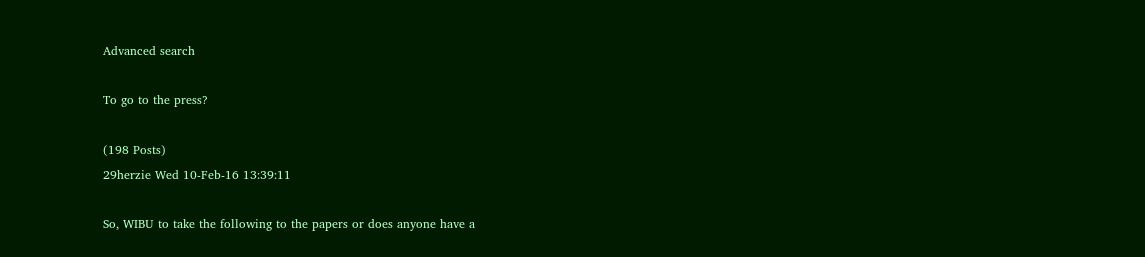Advanced search

To go to the press?

(198 Posts)
29herzie Wed 10-Feb-16 13:39:11

So, WIBU to take the following to the papers or does anyone have a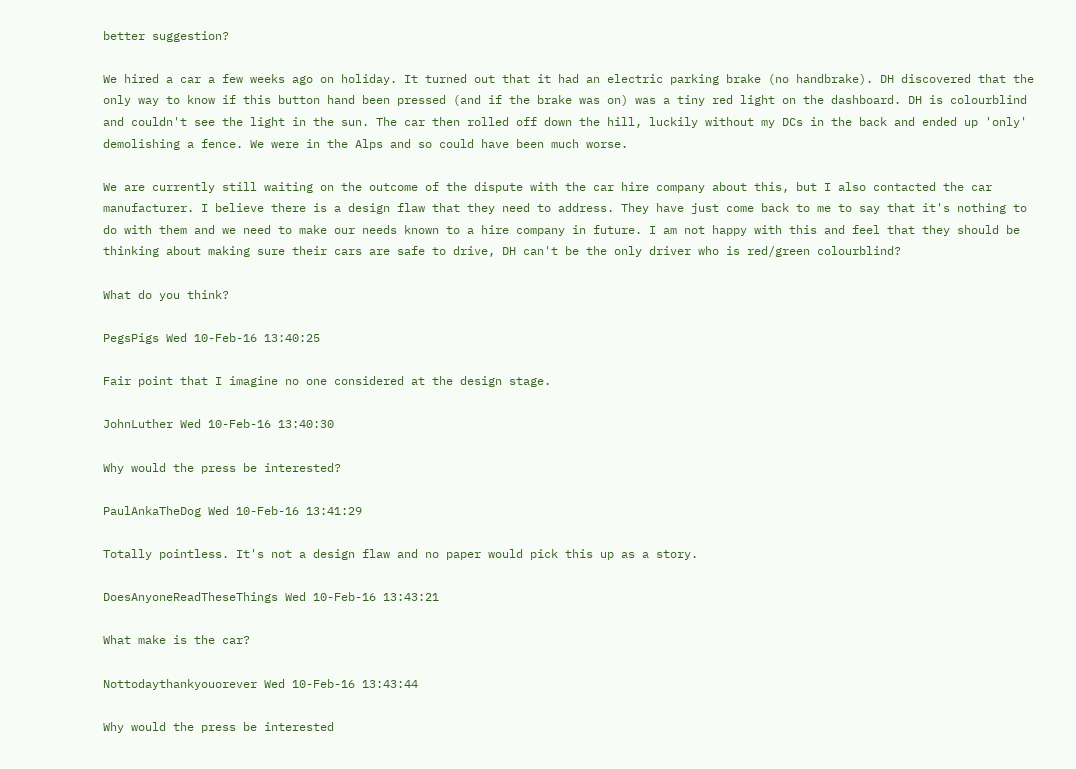better suggestion?

We hired a car a few weeks ago on holiday. It turned out that it had an electric parking brake (no handbrake). DH discovered that the only way to know if this button hand been pressed (and if the brake was on) was a tiny red light on the dashboard. DH is colourblind and couldn't see the light in the sun. The car then rolled off down the hill, luckily without my DCs in the back and ended up 'only' demolishing a fence. We were in the Alps and so could have been much worse.

We are currently still waiting on the outcome of the dispute with the car hire company about this, but I also contacted the car manufacturer. I believe there is a design flaw that they need to address. They have just come back to me to say that it's nothing to do with them and we need to make our needs known to a hire company in future. I am not happy with this and feel that they should be thinking about making sure their cars are safe to drive, DH can't be the only driver who is red/green colourblind?

What do you think?

PegsPigs Wed 10-Feb-16 13:40:25

Fair point that I imagine no one considered at the design stage.

JohnLuther Wed 10-Feb-16 13:40:30

Why would the press be interested?

PaulAnkaTheDog Wed 10-Feb-16 13:41:29

Totally pointless. It's not a design flaw and no paper would pick this up as a story.

DoesAnyoneReadTheseThings Wed 10-Feb-16 13:43:21

What make is the car?

Nottodaythankyouorever Wed 10-Feb-16 13:43:44

Why would the press be interested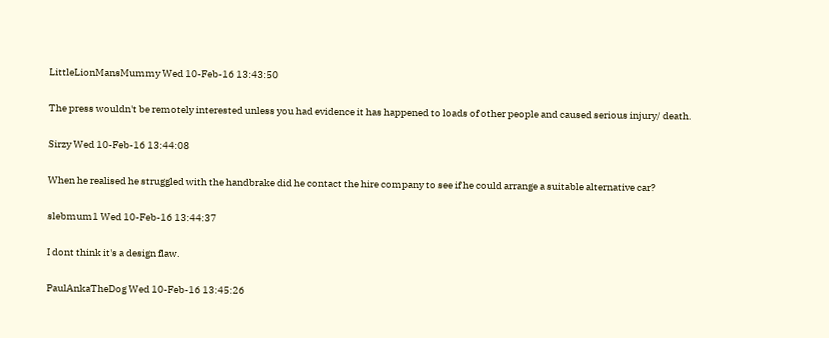LittleLionMansMummy Wed 10-Feb-16 13:43:50

The press wouldn't be remotely interested unless you had evidence it has happened to loads of other people and caused serious injury/ death.

Sirzy Wed 10-Feb-16 13:44:08

When he realised he struggled with the handbrake did he contact the hire company to see if he could arrange a suitable alternative car?

slebmum1 Wed 10-Feb-16 13:44:37

I dont think it's a design flaw.

PaulAnkaTheDog Wed 10-Feb-16 13:45:26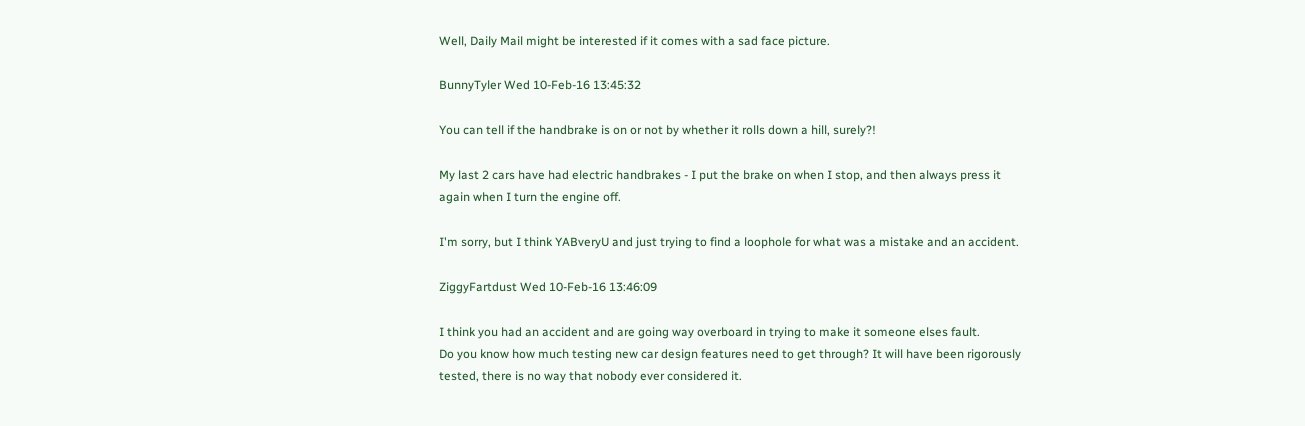Well, Daily Mail might be interested if it comes with a sad face picture.

BunnyTyler Wed 10-Feb-16 13:45:32

You can tell if the handbrake is on or not by whether it rolls down a hill, surely?!

My last 2 cars have had electric handbrakes - I put the brake on when I stop, and then always press it again when I turn the engine off.

I'm sorry, but I think YABveryU and just trying to find a loophole for what was a mistake and an accident.

ZiggyFartdust Wed 10-Feb-16 13:46:09

I think you had an accident and are going way overboard in trying to make it someone elses fault.
Do you know how much testing new car design features need to get through? It will have been rigorously tested, there is no way that nobody ever considered it.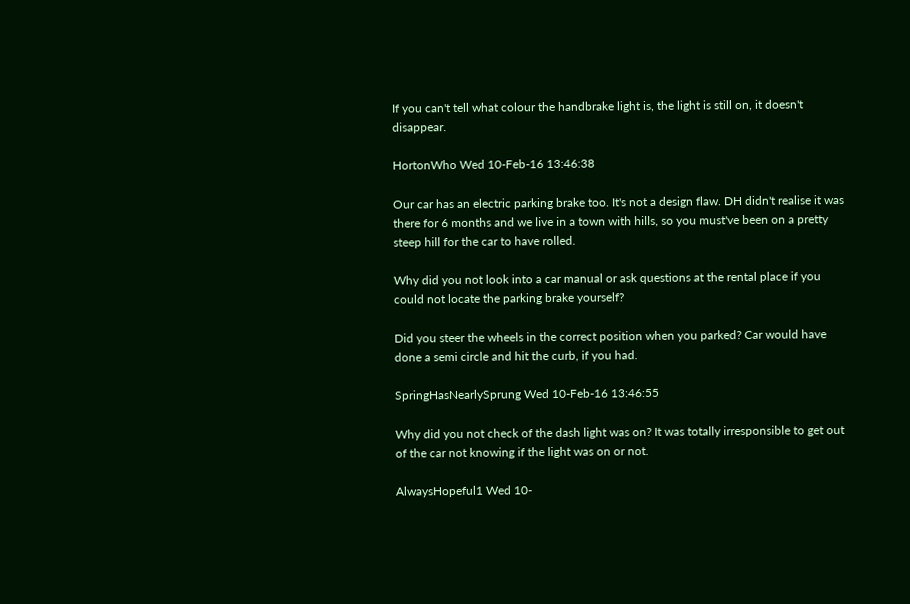If you can't tell what colour the handbrake light is, the light is still on, it doesn't disappear.

HortonWho Wed 10-Feb-16 13:46:38

Our car has an electric parking brake too. It's not a design flaw. DH didn't realise it was there for 6 months and we live in a town with hills, so you must've been on a pretty steep hill for the car to have rolled.

Why did you not look into a car manual or ask questions at the rental place if you could not locate the parking brake yourself?

Did you steer the wheels in the correct position when you parked? Car would have done a semi circle and hit the curb, if you had.

SpringHasNearlySprung Wed 10-Feb-16 13:46:55

Why did you not check of the dash light was on? It was totally irresponsible to get out of the car not knowing if the light was on or not.

AlwaysHopeful1 Wed 10-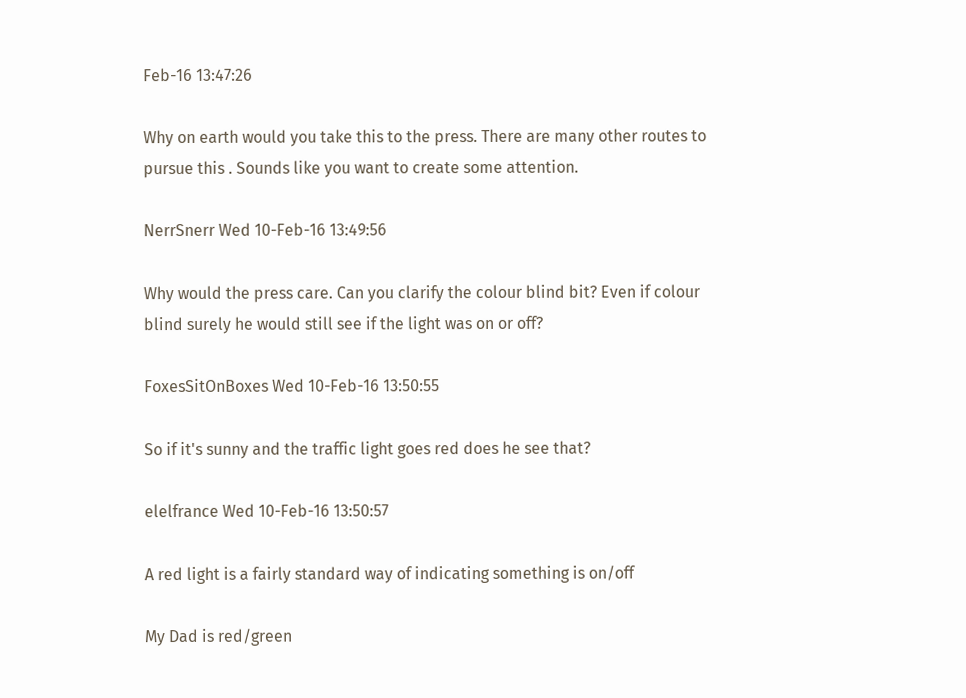Feb-16 13:47:26

Why on earth would you take this to the press. There are many other routes to pursue this . Sounds like you want to create some attention.

NerrSnerr Wed 10-Feb-16 13:49:56

Why would the press care. Can you clarify the colour blind bit? Even if colour blind surely he would still see if the light was on or off?

FoxesSitOnBoxes Wed 10-Feb-16 13:50:55

So if it's sunny and the traffic light goes red does he see that?

elelfrance Wed 10-Feb-16 13:50:57

A red light is a fairly standard way of indicating something is on/off

My Dad is red/green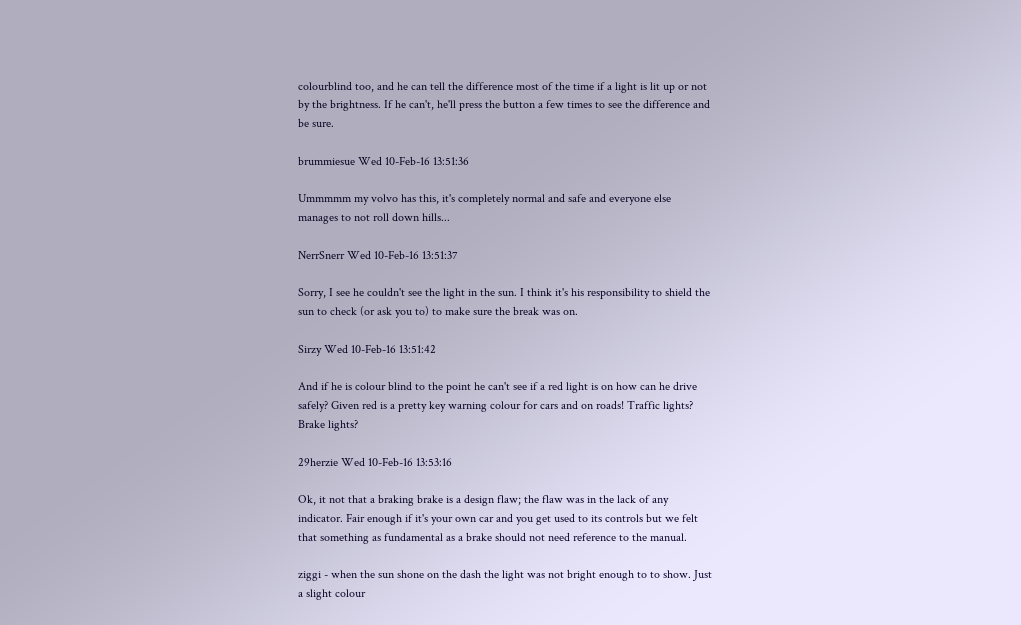colourblind too, and he can tell the difference most of the time if a light is lit up or not by the brightness. If he can't, he'll press the button a few times to see the difference and be sure.

brummiesue Wed 10-Feb-16 13:51:36

Ummmmm my volvo has this, it's completely normal and safe and everyone else manages to not roll down hills...

NerrSnerr Wed 10-Feb-16 13:51:37

Sorry, I see he couldn't see the light in the sun. I think it's his responsibility to shield the sun to check (or ask you to) to make sure the break was on.

Sirzy Wed 10-Feb-16 13:51:42

And if he is colour blind to the point he can't see if a red light is on how can he drive safely? Given red is a pretty key warning colour for cars and on roads! Traffic lights? Brake lights?

29herzie Wed 10-Feb-16 13:53:16

Ok, it not that a braking brake is a design flaw; the flaw was in the lack of any indicator. Fair enough if it's your own car and you get used to its controls but we felt that something as fundamental as a brake should not need reference to the manual.

ziggi - when the sun shone on the dash the light was not bright enough to to show. Just a slight colour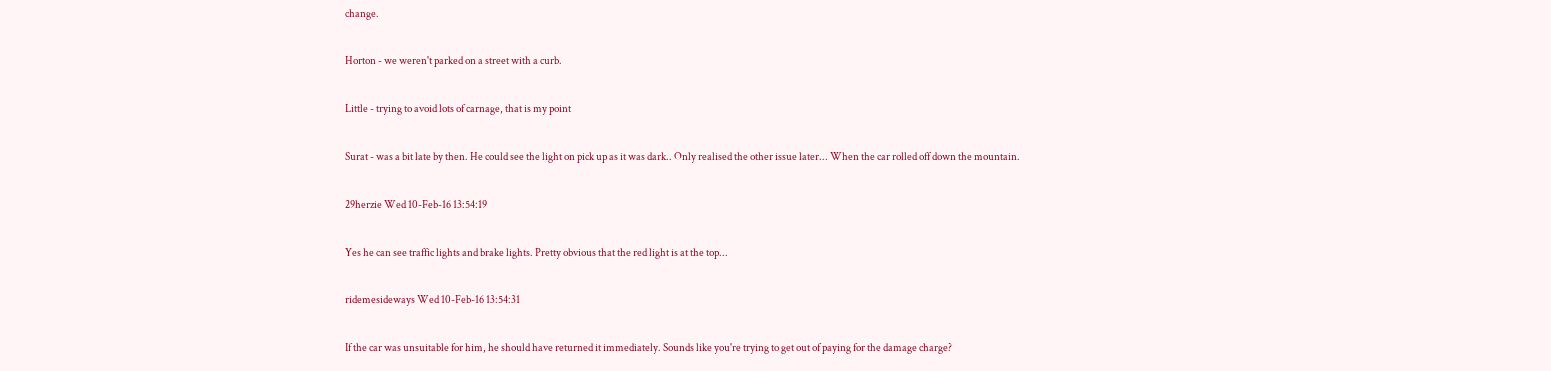change.

Horton - we weren't parked on a street with a curb.

Little - trying to avoid lots of carnage, that is my point

Surat - was a bit late by then. He could see the light on pick up as it was dark.. Only realised the other issue later... When the car rolled off down the mountain.

29herzie Wed 10-Feb-16 13:54:19

Yes he can see traffic lights and brake lights. Pretty obvious that the red light is at the top...

ridemesideways Wed 10-Feb-16 13:54:31

If the car was unsuitable for him, he should have returned it immediately. Sounds like you're trying to get out of paying for the damage charge?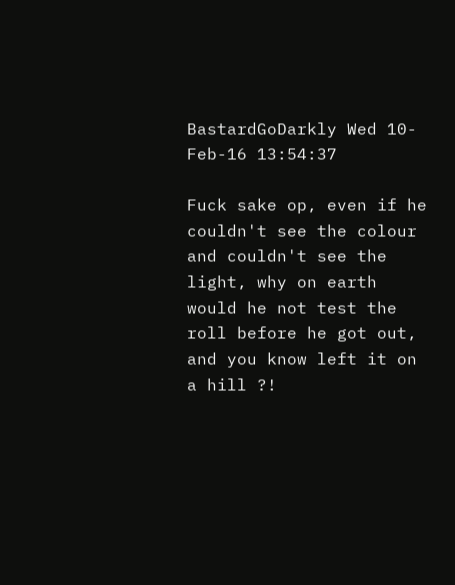BastardGoDarkly Wed 10-Feb-16 13:54:37

Fuck sake op, even if he couldn't see the colour and couldn't see the light, why on earth would he not test the roll before he got out, and you know left it on a hill ?!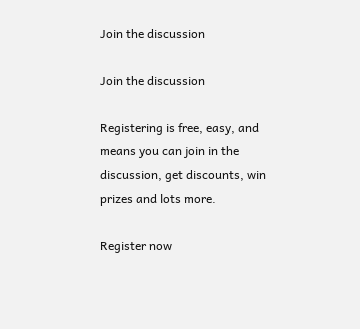Join the discussion

Join the discussion

Registering is free, easy, and means you can join in the discussion, get discounts, win prizes and lots more.

Register now